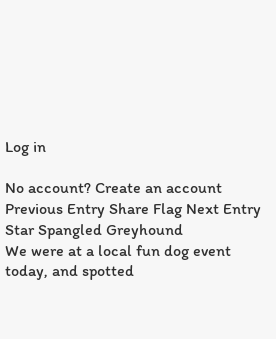Log in

No account? Create an account
Previous Entry Share Flag Next Entry
Star Spangled Greyhound
We were at a local fun dog event today, and spotted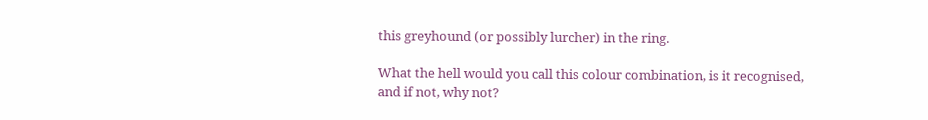this greyhound (or possibly lurcher) in the ring.

What the hell would you call this colour combination, is it recognised, and if not, why not?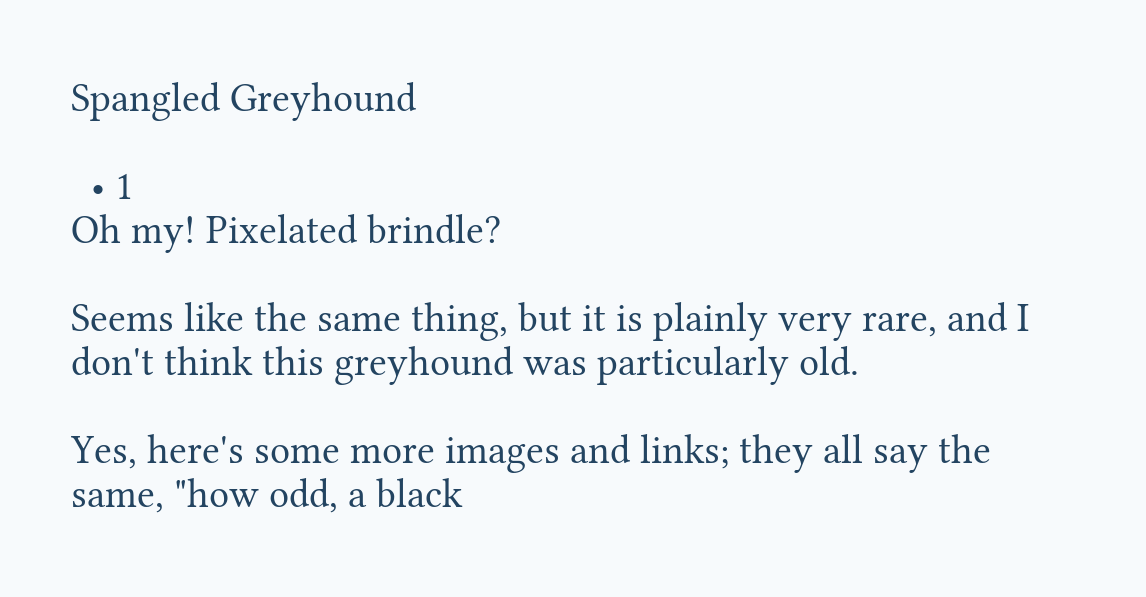Spangled Greyhound

  • 1
Oh my! Pixelated brindle?

Seems like the same thing, but it is plainly very rare, and I don't think this greyhound was particularly old.

Yes, here's some more images and links; they all say the same, "how odd, a black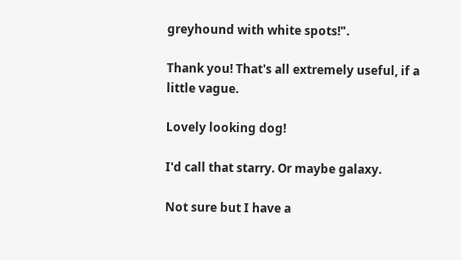greyhound with white spots!".

Thank you! That's all extremely useful, if a little vague.

Lovely looking dog!

I'd call that starry. Or maybe galaxy.

Not sure but I have a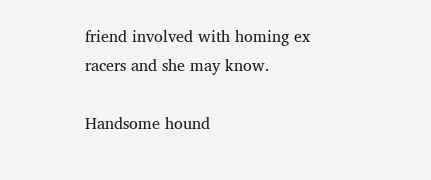friend involved with homing ex racers and she may know.

Handsome hound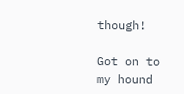though!

Got on to my hound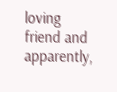loving friend and apparently,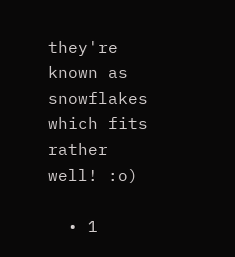they're known as snowflakes which fits rather well! :o)

  • 1